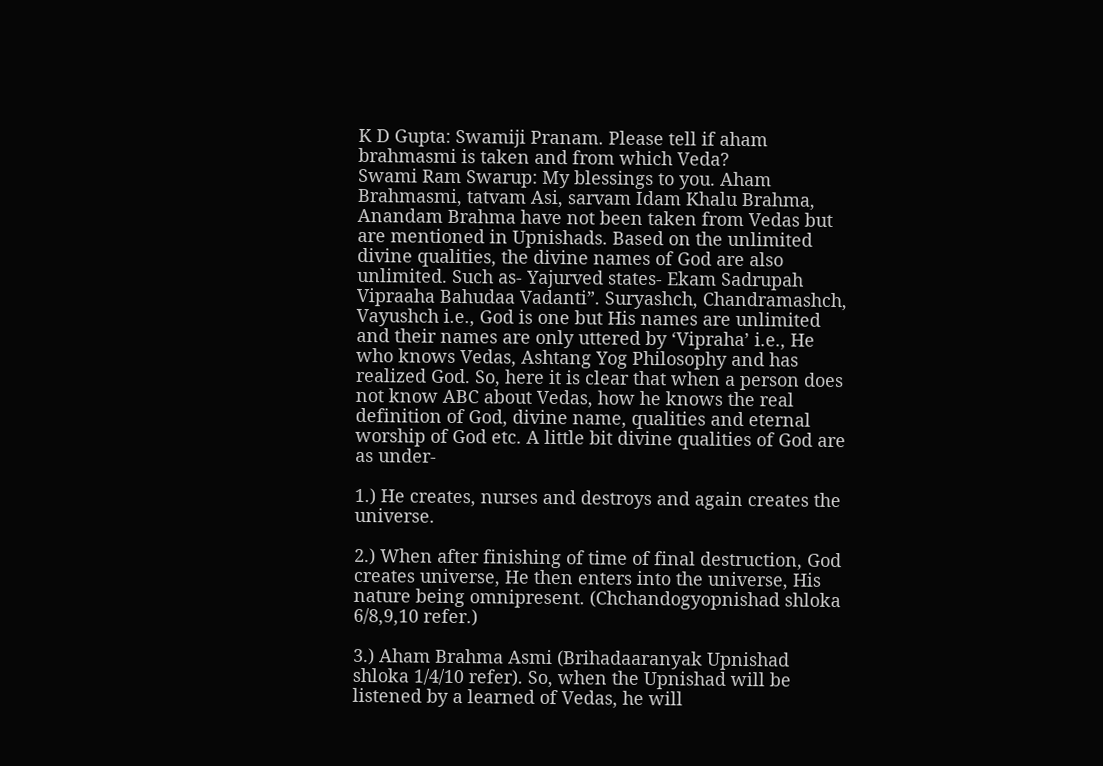K D Gupta: Swamiji Pranam. Please tell if aham brahmasmi is taken and from which Veda?
Swami Ram Swarup: My blessings to you. Aham Brahmasmi, tatvam Asi, sarvam Idam Khalu Brahma, Anandam Brahma have not been taken from Vedas but are mentioned in Upnishads. Based on the unlimited divine qualities, the divine names of God are also unlimited. Such as- Yajurved states- Ekam Sadrupah Vipraaha Bahudaa Vadanti”. Suryashch, Chandramashch, Vayushch i.e., God is one but His names are unlimited and their names are only uttered by ‘Vipraha’ i.e., He who knows Vedas, Ashtang Yog Philosophy and has realized God. So, here it is clear that when a person does not know ABC about Vedas, how he knows the real definition of God, divine name, qualities and eternal worship of God etc. A little bit divine qualities of God are as under-

1.) He creates, nurses and destroys and again creates the universe.

2.) When after finishing of time of final destruction, God creates universe, He then enters into the universe, His nature being omnipresent. (Chchandogyopnishad shloka 6/8,9,10 refer.)

3.) Aham Brahma Asmi (Brihadaaranyak Upnishad shloka 1/4/10 refer). So, when the Upnishad will be listened by a learned of Vedas, he will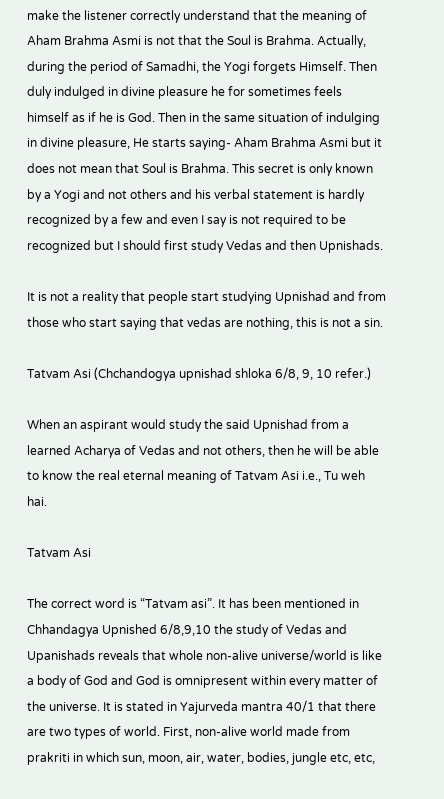make the listener correctly understand that the meaning of Aham Brahma Asmi is not that the Soul is Brahma. Actually, during the period of Samadhi, the Yogi forgets Himself. Then duly indulged in divine pleasure he for sometimes feels himself as if he is God. Then in the same situation of indulging in divine pleasure, He starts saying- Aham Brahma Asmi but it does not mean that Soul is Brahma. This secret is only known by a Yogi and not others and his verbal statement is hardly recognized by a few and even I say is not required to be recognized but I should first study Vedas and then Upnishads.

It is not a reality that people start studying Upnishad and from those who start saying that vedas are nothing, this is not a sin.

Tatvam Asi (Chchandogya upnishad shloka 6/8, 9, 10 refer.)

When an aspirant would study the said Upnishad from a learned Acharya of Vedas and not others, then he will be able to know the real eternal meaning of Tatvam Asi i.e., Tu weh hai.

Tatvam Asi

The correct word is “Tatvam asi”. It has been mentioned in Chhandagya Upnished 6/8,9,10 the study of Vedas and Upanishads reveals that whole non-alive universe/world is like a body of God and God is omnipresent within every matter of the universe. It is stated in Yajurveda mantra 40/1 that there are two types of world. First, non-alive world made from prakriti in which sun, moon, air, water, bodies, jungle etc, etc,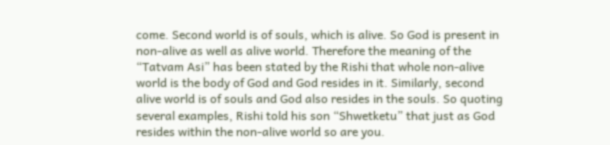come. Second world is of souls, which is alive. So God is present in non-alive as well as alive world. Therefore the meaning of the “Tatvam Asi” has been stated by the Rishi that whole non-alive world is the body of God and God resides in it. Similarly, second alive world is of souls and God also resides in the souls. So quoting several examples, Rishi told his son “Shwetketu” that just as God resides within the non-alive world so are you.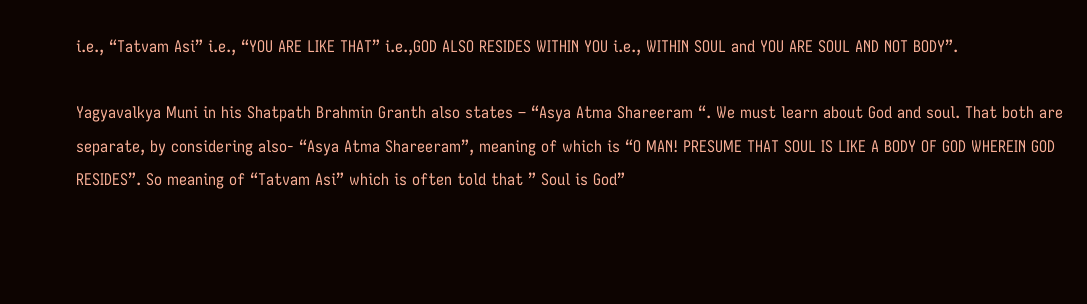i.e., “Tatvam Asi” i.e., “YOU ARE LIKE THAT” i.e.,GOD ALSO RESIDES WITHIN YOU i.e., WITHIN SOUL and YOU ARE SOUL AND NOT BODY”.

Yagyavalkya Muni in his Shatpath Brahmin Granth also states – “Asya Atma Shareeram “. We must learn about God and soul. That both are separate, by considering also- “Asya Atma Shareeram”, meaning of which is “O MAN! PRESUME THAT SOUL IS LIKE A BODY OF GOD WHEREIN GOD RESIDES”. So meaning of “Tatvam Asi” which is often told that ” Soul is God”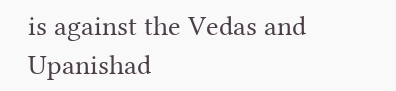is against the Vedas and Upanishad